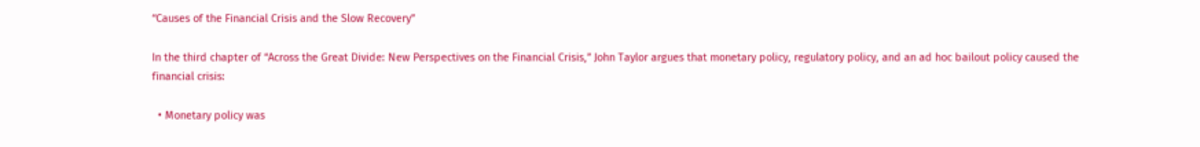“Causes of the Financial Crisis and the Slow Recovery”

In the third chapter of “Across the Great Divide: New Perspectives on the Financial Crisis,” John Taylor argues that monetary policy, regulatory policy, and an ad hoc bailout policy caused the financial crisis:

  • Monetary policy was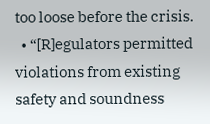too loose before the crisis.
  • “[R]egulators permitted violations from existing safety and soundness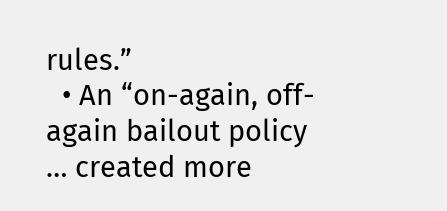rules.”
  • An “on-again, off-again bailout policy … created more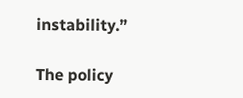instability.”

The policy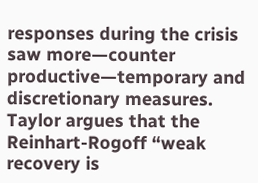responses during the crisis saw more—counter productive—temporary and discretionary measures. Taylor argues that the Reinhart-Rogoff “weak recovery is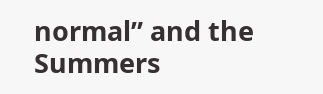normal” and the Summers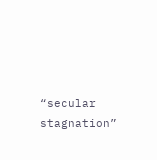“secular stagnation”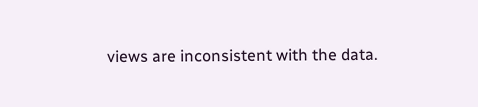views are inconsistent with the data.